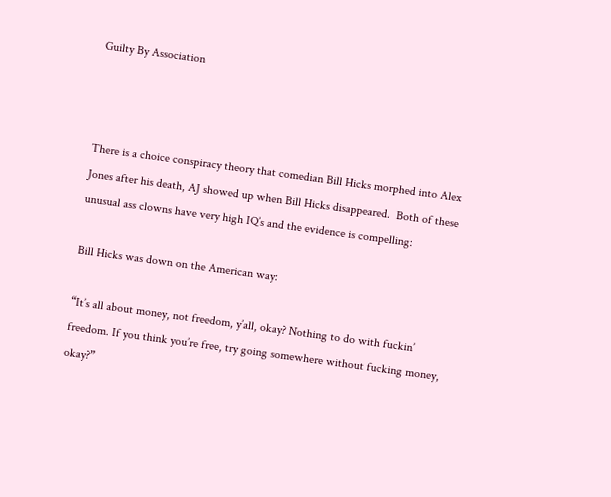Guilty By Association



There is a choice conspiracy theory that comedian Bill Hicks morphed into Alex Jones after his death, AJ showed up when Bill Hicks disappeared.  Both of these unusual ass clowns have very high IQ’s and the evidence is compelling:

Bill Hicks was down on the American way:

“It’s all about money, not freedom, y’all, okay? Nothing to do with fuckin’ freedom. If you think you’re free, try going somewhere without fucking money, okay?”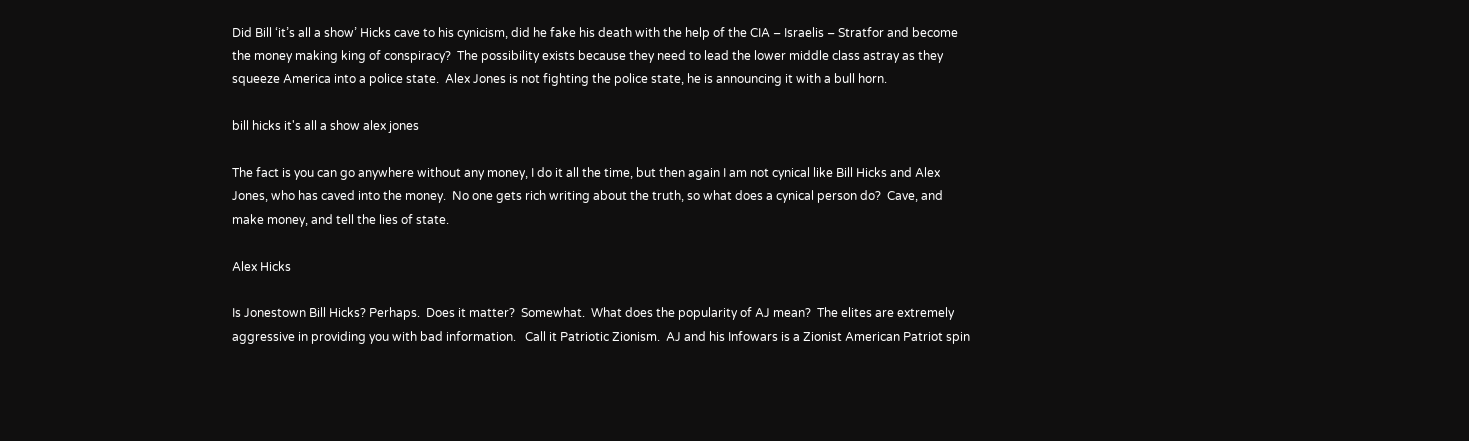Did Bill ‘it’s all a show’ Hicks cave to his cynicism, did he fake his death with the help of the CIA – Israelis – Stratfor and become the money making king of conspiracy?  The possibility exists because they need to lead the lower middle class astray as they squeeze America into a police state.  Alex Jones is not fighting the police state, he is announcing it with a bull horn.

bill hicks it's all a show alex jones

The fact is you can go anywhere without any money, I do it all the time, but then again I am not cynical like Bill Hicks and Alex Jones, who has caved into the money.  No one gets rich writing about the truth, so what does a cynical person do?  Cave, and make money, and tell the lies of state.

Alex Hicks

Is Jonestown Bill Hicks? Perhaps.  Does it matter?  Somewhat.  What does the popularity of AJ mean?  The elites are extremely aggressive in providing you with bad information.   Call it Patriotic Zionism.  AJ and his Infowars is a Zionist American Patriot spin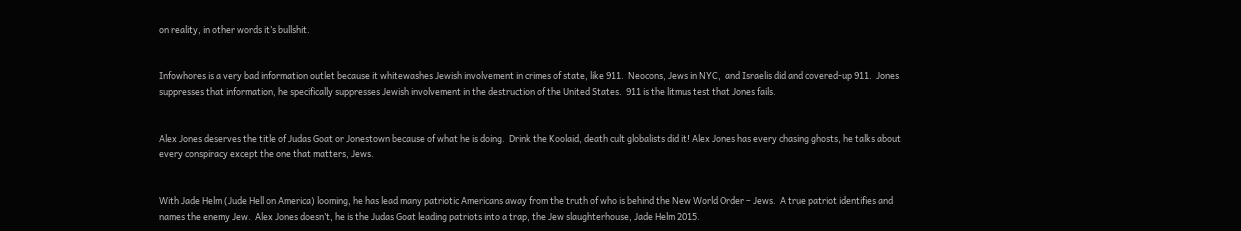on reality, in other words it’s bullshit.


Infowhores is a very bad information outlet because it whitewashes Jewish involvement in crimes of state, like 911.  Neocons, Jews in NYC,  and Israelis did and covered-up 911.  Jones suppresses that information, he specifically suppresses Jewish involvement in the destruction of the United States.  911 is the litmus test that Jones fails.


Alex Jones deserves the title of Judas Goat or Jonestown because of what he is doing.  Drink the Koolaid, death cult globalists did it! Alex Jones has every chasing ghosts, he talks about every conspiracy except the one that matters, Jews.


With Jade Helm (Jude Hell on America) looming, he has lead many patriotic Americans away from the truth of who is behind the New World Order – Jews.  A true patriot identifies and names the enemy Jew.  Alex Jones doesn’t, he is the Judas Goat leading patriots into a trap, the Jew slaughterhouse, Jade Helm 2015.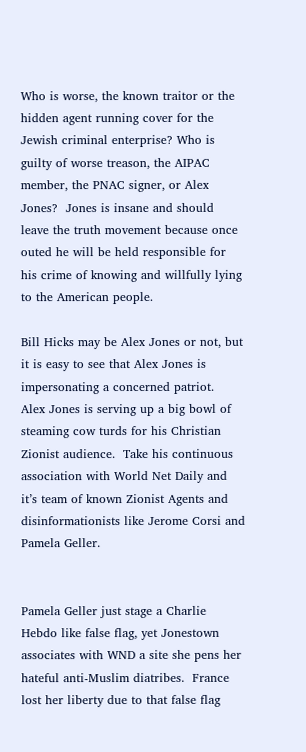Who is worse, the known traitor or the hidden agent running cover for the Jewish criminal enterprise? Who is guilty of worse treason, the AIPAC member, the PNAC signer, or Alex Jones?  Jones is insane and should leave the truth movement because once outed he will be held responsible for his crime of knowing and willfully lying to the American people.

Bill Hicks may be Alex Jones or not, but it is easy to see that Alex Jones is impersonating a concerned patriot.  Alex Jones is serving up a big bowl of steaming cow turds for his Christian Zionist audience.  Take his continuous association with World Net Daily and it’s team of known Zionist Agents and disinformationists like Jerome Corsi and Pamela Geller.


Pamela Geller just stage a Charlie Hebdo like false flag, yet Jonestown associates with WND a site she pens her hateful anti-Muslim diatribes.  France lost her liberty due to that false flag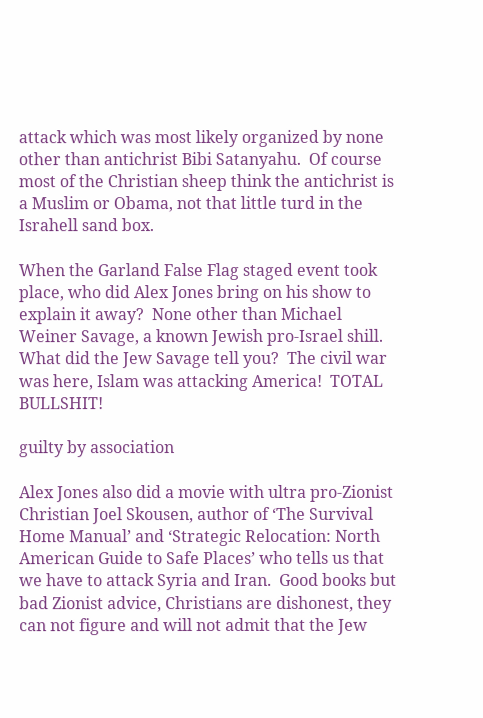attack which was most likely organized by none other than antichrist Bibi Satanyahu.  Of course most of the Christian sheep think the antichrist is a Muslim or Obama, not that little turd in the Israhell sand box.

When the Garland False Flag staged event took place, who did Alex Jones bring on his show to explain it away?  None other than Michael Weiner Savage, a known Jewish pro-Israel shill.  What did the Jew Savage tell you?  The civil war was here, Islam was attacking America!  TOTAL BULLSHIT!

guilty by association

Alex Jones also did a movie with ultra pro-Zionist Christian Joel Skousen, author of ‘The Survival Home Manual’ and ‘Strategic Relocation: North American Guide to Safe Places’ who tells us that we have to attack Syria and Iran.  Good books but bad Zionist advice, Christians are dishonest, they can not figure and will not admit that the Jew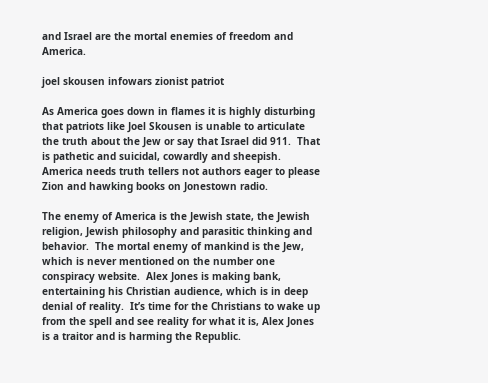and Israel are the mortal enemies of freedom and America.

joel skousen infowars zionist patriot

As America goes down in flames it is highly disturbing that patriots like Joel Skousen is unable to articulate the truth about the Jew or say that Israel did 911.  That is pathetic and suicidal, cowardly and sheepish.  America needs truth tellers not authors eager to please Zion and hawking books on Jonestown radio.

The enemy of America is the Jewish state, the Jewish religion, Jewish philosophy and parasitic thinking and behavior.  The mortal enemy of mankind is the Jew, which is never mentioned on the number one conspiracy website.  Alex Jones is making bank, entertaining his Christian audience, which is in deep denial of reality.  It’s time for the Christians to wake up from the spell and see reality for what it is, Alex Jones is a traitor and is harming the Republic.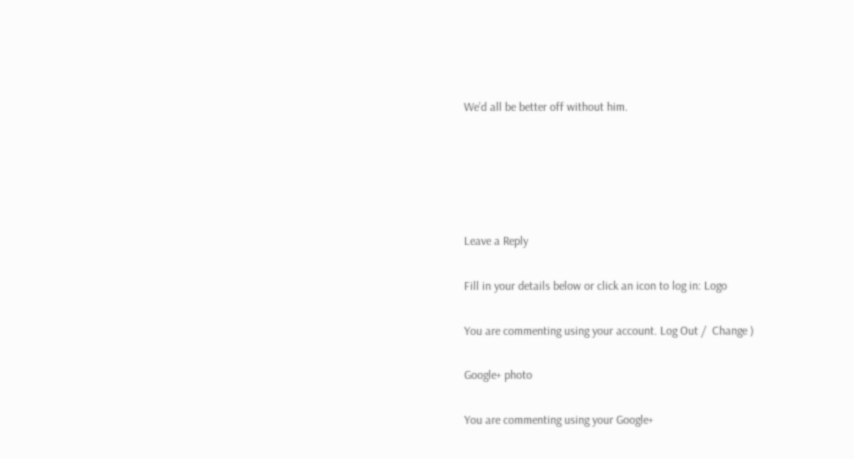We’d all be better off without him.





Leave a Reply

Fill in your details below or click an icon to log in: Logo

You are commenting using your account. Log Out /  Change )

Google+ photo

You are commenting using your Google+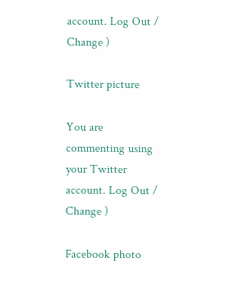account. Log Out /  Change )

Twitter picture

You are commenting using your Twitter account. Log Out /  Change )

Facebook photo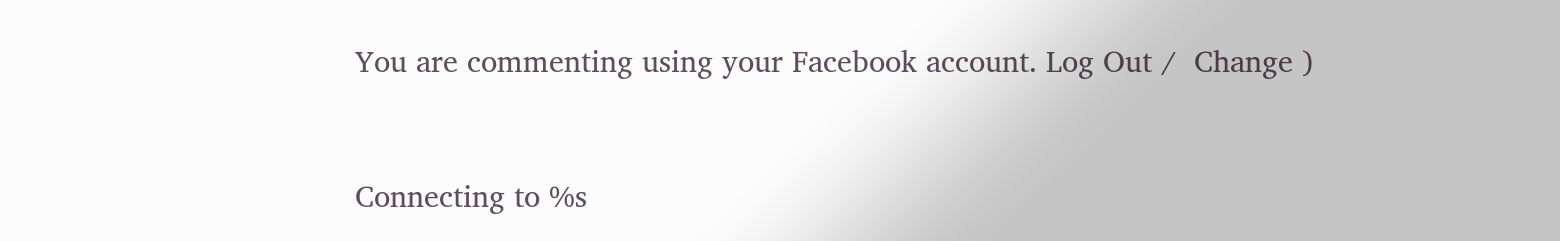You are commenting using your Facebook account. Log Out /  Change )


Connecting to %s